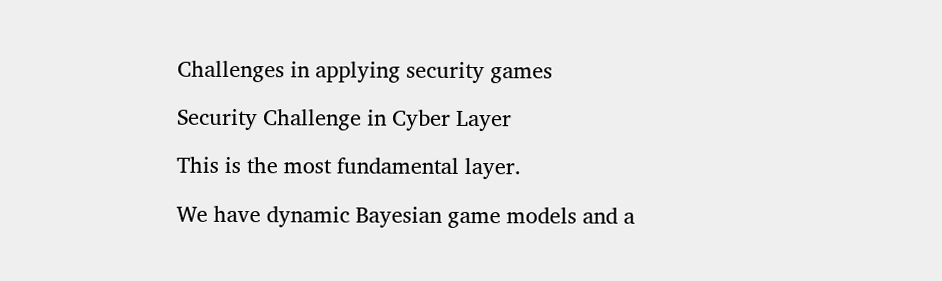Challenges in applying security games

Security Challenge in Cyber Layer

This is the most fundamental layer.

We have dynamic Bayesian game models and a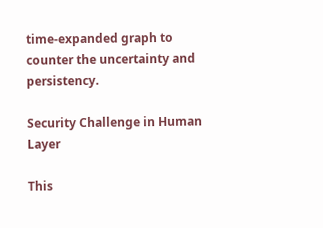time-expanded graph to counter the uncertainty and persistency.

Security Challenge in Human Layer

This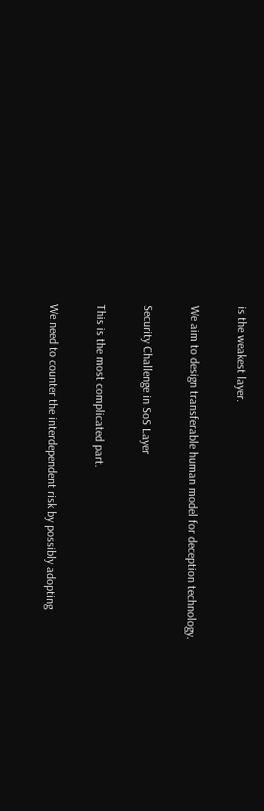is the weakest layer.

We aim to design transferable human model for deception technology.

Security Challenge in SoS Layer

This is the most complicated part.

We need to counter the interdependent risk by possibly adopting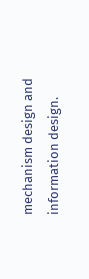mechanism design and information design.